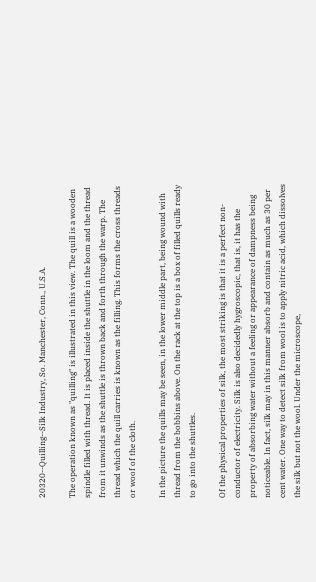20320--Quilling--Silk Industry, So. Manchester, Conn., U.S.A.

The operation known as "quilling" is illustrated in this view. The quill is a wooden spindle filled with thread. It is placed inside the shuttle in the loom and the thread from it unwinds as the shuttle is thrown back and forth through the warp. The thread which the quill carries is known as the filling. This forms the cross threads or woof of the cloth.

In the picture the quills may be seen, in the lower middle part, being wound with thread from the bobbins above. On the rack at the top is a box of filled quills ready to go into the shuttles.

Of the physical properties of silk, the most striking is that it is a perfect non-conductor of electricity. Silk is also decidedly hygroscopic, that is, it has the property of absorbing water without a feeling or appearance of dampness being noticeable. In fact, silk may in this manner absorb and contain as much as 30 per cent water. One way to detect silk from wool is to apply nitric acid, which dissolves the silk but not the wool. Under the microscope,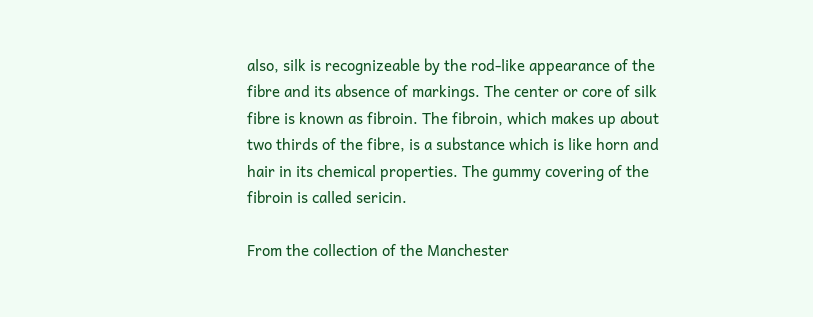also, silk is recognizeable by the rod-like appearance of the fibre and its absence of markings. The center or core of silk fibre is known as fibroin. The fibroin, which makes up about two thirds of the fibre, is a substance which is like horn and hair in its chemical properties. The gummy covering of the fibroin is called sericin.

From the collection of the Manchester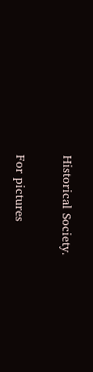Historical Society.

For pictures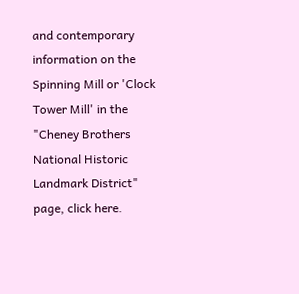and contemporary information on the Spinning Mill or 'Clock Tower Mill' in the
"Cheney Brothers National Historic Landmark District" page, click here.